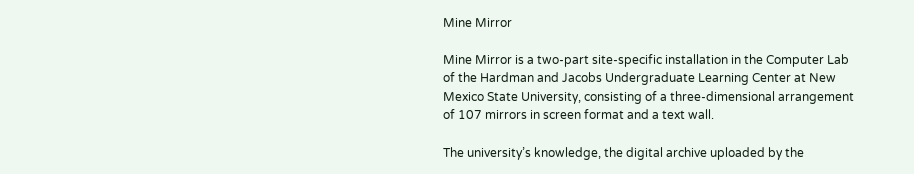Mine Mirror

Mine Mirror is a two-part site-specific installation in the Computer Lab of the Hardman and Jacobs Undergraduate Learning Center at New Mexico State University, consisting of a three-dimensional arrangement of 107 mirrors in screen format and a text wall.

The university’s knowledge, the digital archive uploaded by the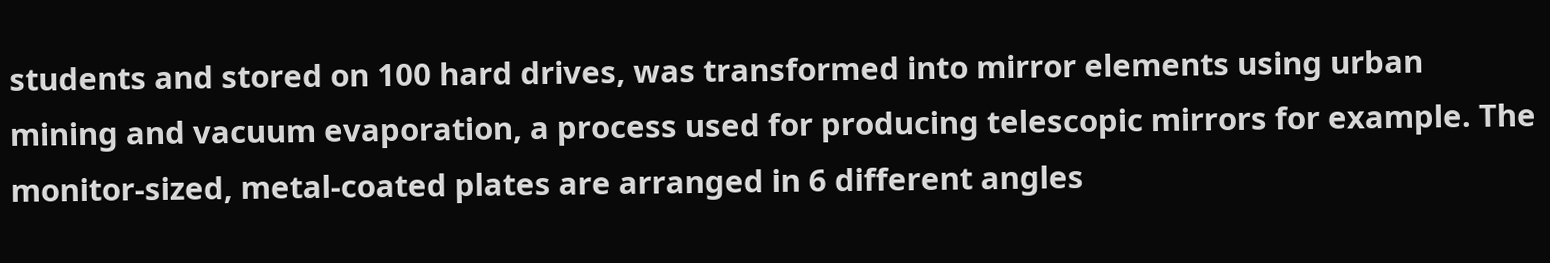students and stored on 100 hard drives, was transformed into mirror elements using urban mining and vacuum evaporation, a process used for producing telescopic mirrors for example. The monitor-sized, metal-coated plates are arranged in 6 different angles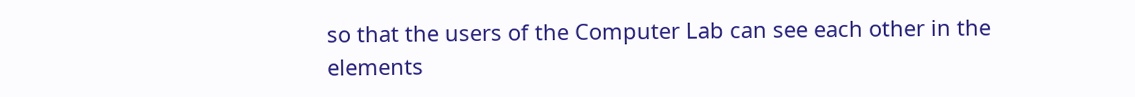so that the users of the Computer Lab can see each other in the elements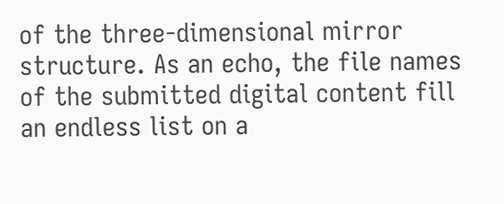of the three-dimensional mirror structure. As an echo, the file names of the submitted digital content fill an endless list on a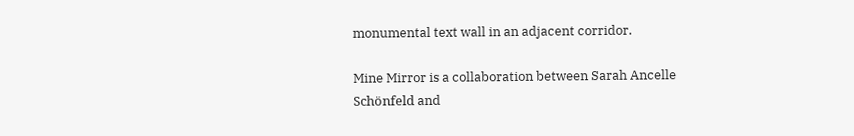monumental text wall in an adjacent corridor.

Mine Mirror is a collaboration between Sarah Ancelle Schönfeld and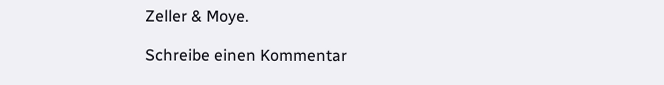Zeller & Moye.

Schreibe einen Kommentar